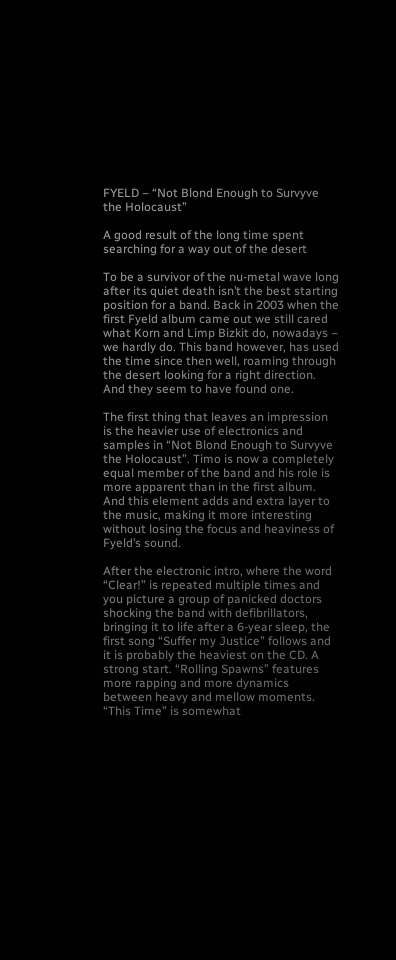FYELD – “Not Blond Enough to Survyve the Holocaust”

A good result of the long time spent searching for a way out of the desert

To be a survivor of the nu-metal wave long after its quiet death isn’t the best starting position for a band. Back in 2003 when the first Fyeld album came out we still cared what Korn and Limp Bizkit do, nowadays – we hardly do. This band however, has used the time since then well, roaming through the desert looking for a right direction. And they seem to have found one.

The first thing that leaves an impression is the heavier use of electronics and samples in “Not Blond Enough to Survyve the Holocaust”. Timo is now a completely equal member of the band and his role is more apparent than in the first album. And this element adds and extra layer to the music, making it more interesting without losing the focus and heaviness of Fyeld’s sound.

After the electronic intro, where the word “Clear!” is repeated multiple times and you picture a group of panicked doctors shocking the band with defibrillators, bringing it to life after a 6-year sleep, the first song “Suffer my Justice” follows and it is probably the heaviest on the CD. A strong start. “Rolling Spawns” features more rapping and more dynamics between heavy and mellow moments. “This Time” is somewhat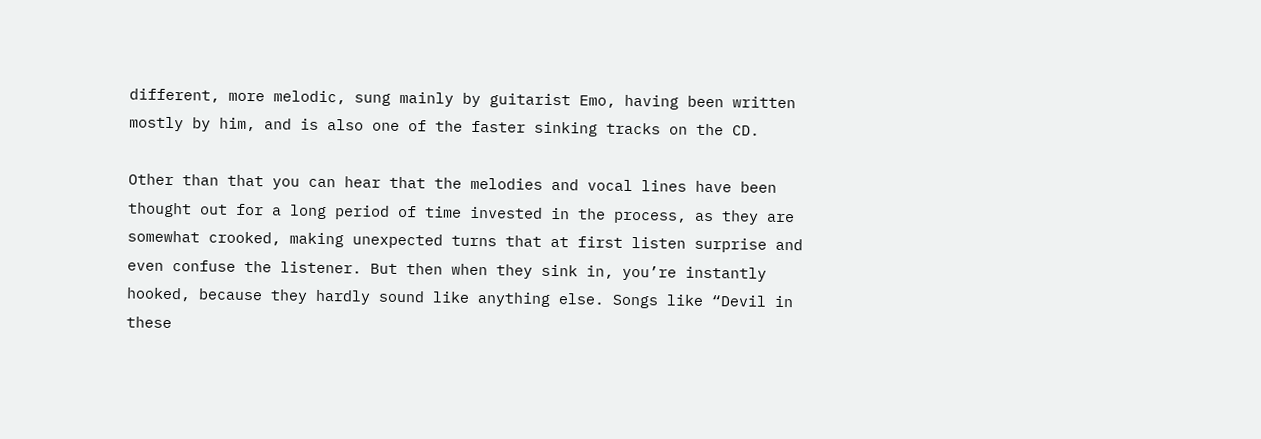different, more melodic, sung mainly by guitarist Emo, having been written mostly by him, and is also one of the faster sinking tracks on the CD.

Other than that you can hear that the melodies and vocal lines have been thought out for a long period of time invested in the process, as they are somewhat crooked, making unexpected turns that at first listen surprise and even confuse the listener. But then when they sink in, you’re instantly hooked, because they hardly sound like anything else. Songs like “Devil in these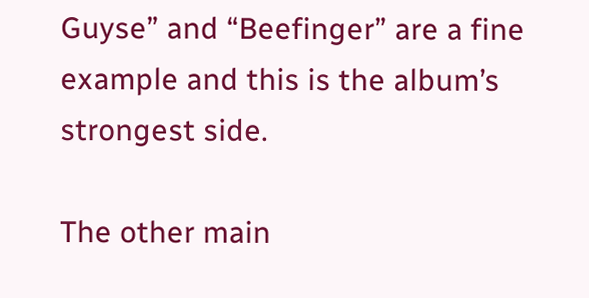Guyse” and “Beefinger” are a fine example and this is the album’s strongest side.

The other main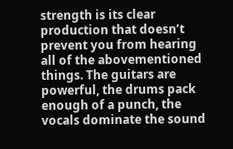strength is its clear production that doesn’t prevent you from hearing all of the abovementioned things. The guitars are powerful, the drums pack enough of a punch, the vocals dominate the sound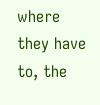where they have to, the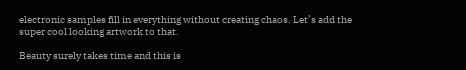electronic samples fill in everything without creating chaos. Let’s add the super cool looking artwork to that.

Beauty surely takes time and this is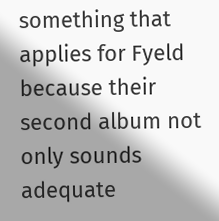something that applies for Fyeld because their second album not only sounds adequate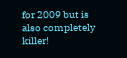for 2009 but is also completely killer!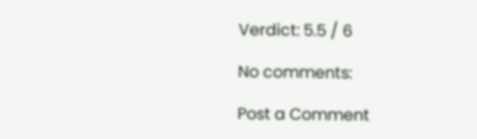Verdict: 5.5 / 6

No comments:

Post a Comment